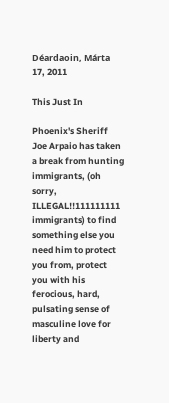Déardaoin, Márta 17, 2011

This Just In

Phoenix's Sheriff Joe Arpaio has taken a break from hunting immigrants, (oh sorry, ILLEGAL!!111111111 immigrants) to find something else you need him to protect you from, protect you with his ferocious, hard, pulsating sense of masculine love for liberty and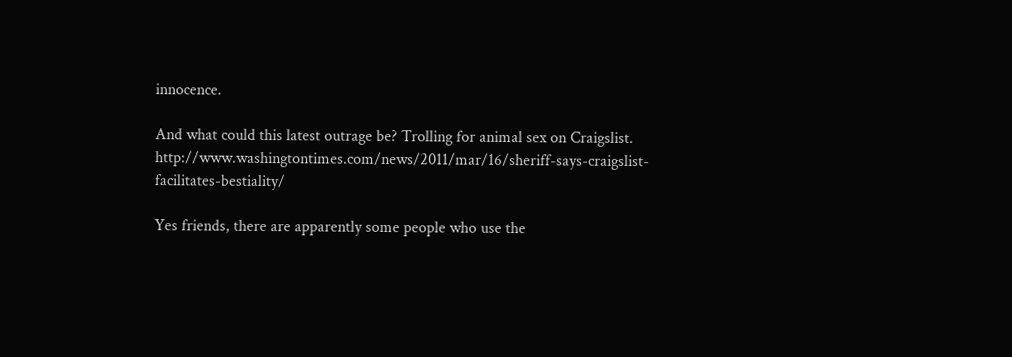innocence.

And what could this latest outrage be? Trolling for animal sex on Craigslist. http://www.washingtontimes.com/news/2011/mar/16/sheriff-says-craigslist-facilitates-bestiality/

Yes friends, there are apparently some people who use the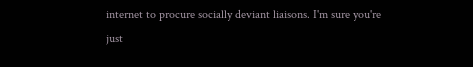internet to procure socially deviant liaisons. I'm sure you're just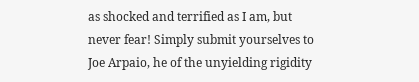as shocked and terrified as I am, but never fear! Simply submit yourselves to Joe Arpaio, he of the unyielding rigidity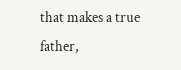that makes a true father,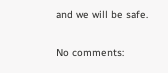and we will be safe.

No comments: